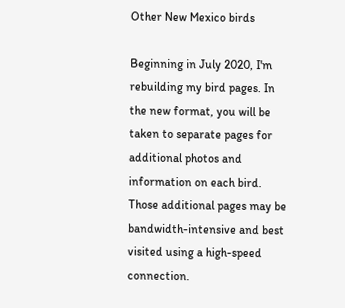Other New Mexico birds

Beginning in July 2020, I'm rebuilding my bird pages. In the new format, you will be taken to separate pages for additional photos and information on each bird. Those additional pages may be bandwidth-intensive and best visited using a high-speed connection.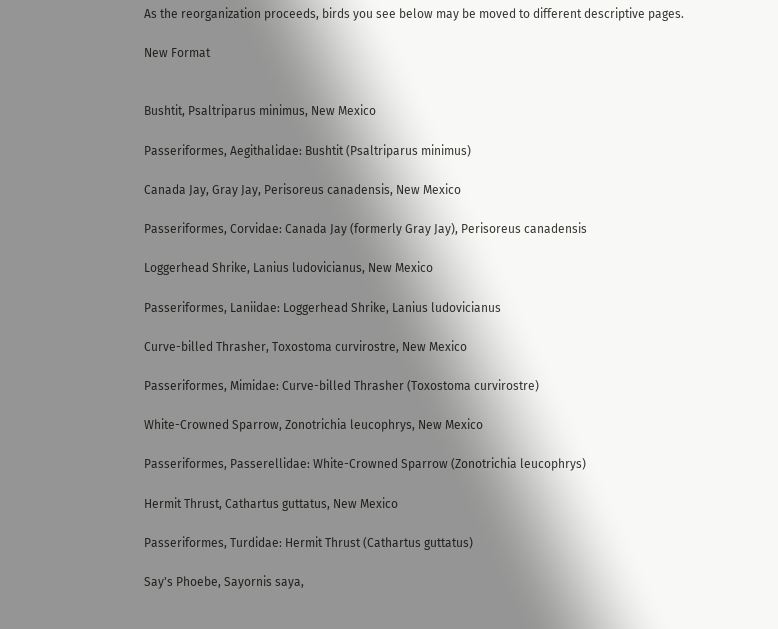As the reorganization proceeds, birds you see below may be moved to different descriptive pages.

New Format


Bushtit, Psaltriparus minimus, New Mexico

Passeriformes, Aegithalidae: Bushtit (Psaltriparus minimus)

Canada Jay, Gray Jay, Perisoreus canadensis, New Mexico

Passeriformes, Corvidae: Canada Jay (formerly Gray Jay), Perisoreus canadensis

Loggerhead Shrike, Lanius ludovicianus, New Mexico

Passeriformes, Laniidae: Loggerhead Shrike, Lanius ludovicianus

Curve-billed Thrasher, Toxostoma curvirostre, New Mexico

Passeriformes, Mimidae: Curve-billed Thrasher (Toxostoma curvirostre)

White-Crowned Sparrow, Zonotrichia leucophrys, New Mexico

Passeriformes, Passerellidae: White-Crowned Sparrow (Zonotrichia leucophrys)

Hermit Thrust, Cathartus guttatus, New Mexico

Passeriformes, Turdidae: Hermit Thrust (Cathartus guttatus)

Say's Phoebe, Sayornis saya,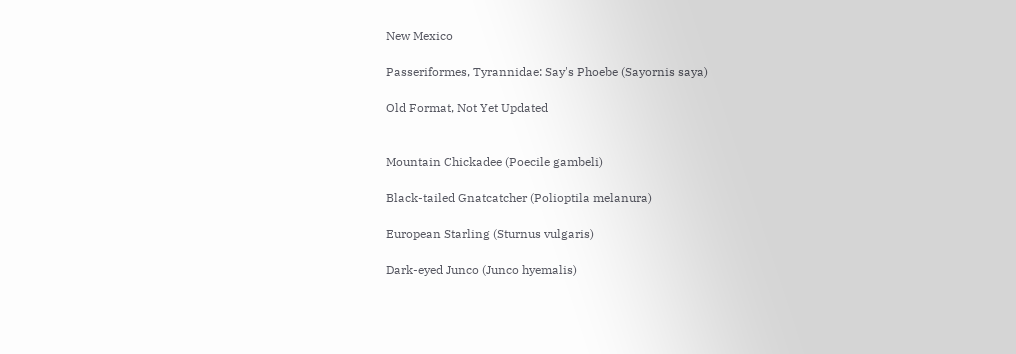New Mexico

Passeriformes, Tyrannidae: Say's Phoebe (Sayornis saya)

Old Format, Not Yet Updated


Mountain Chickadee (Poecile gambeli)

Black-tailed Gnatcatcher (Polioptila melanura)

European Starling (Sturnus vulgaris)

Dark-eyed Junco (Junco hyemalis)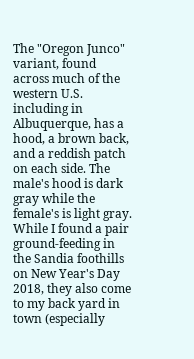The "Oregon Junco" variant, found across much of the western U.S. including in Albuquerque, has a hood, a brown back, and a reddish patch on each side. The male's hood is dark gray while the female's is light gray. While I found a pair ground-feeding in the Sandia foothills on New Year's Day 2018, they also come to my back yard in town (especially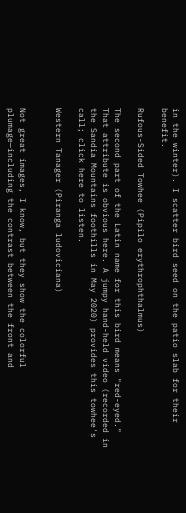in the winter). I scatter bird seed on the patio slab for their benefit.

Rufous-Sided Towhee (Pipilo erythrophthalmus)

The second part of the Latin name for this bird means "red-eyed." That attribute is obvious here. A jumpy hand-held video (recorded in the Sandia Mountains foothills in May 2020) provides this towhee's call; click here to listen.

Western Tanager (Piranga ludoviciana)


Not great images, I know, but they show the colorful plumage—including the contrast between the front and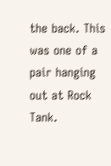the back. This was one of a pair hanging out at Rock Tank.